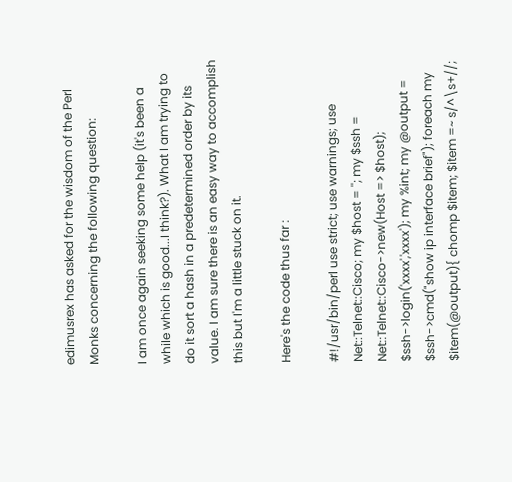edimusrex has asked for the wisdom of the Perl Monks concerning the following question:

I am once again seeking some help (it's been a while which is good...I think?). What I am trying to do it sort a hash in a predetermined order by its value. I am sure there is an easy way to accomplish this but I'm a little stuck on it.

Here's the code thus far :

#!/usr/bin/perl use strict; use warnings; use Net::Telnet::Cisco; my $host = ''; my $ssh = Net::Telnet::Cisco->new(Host => $host); $ssh->login('xxxx','xxxx'); my %int; my @output = $ssh->cmd("show ip interface brief"); foreach my $item(@output){ chomp $item; $item =~ s/^\s+//;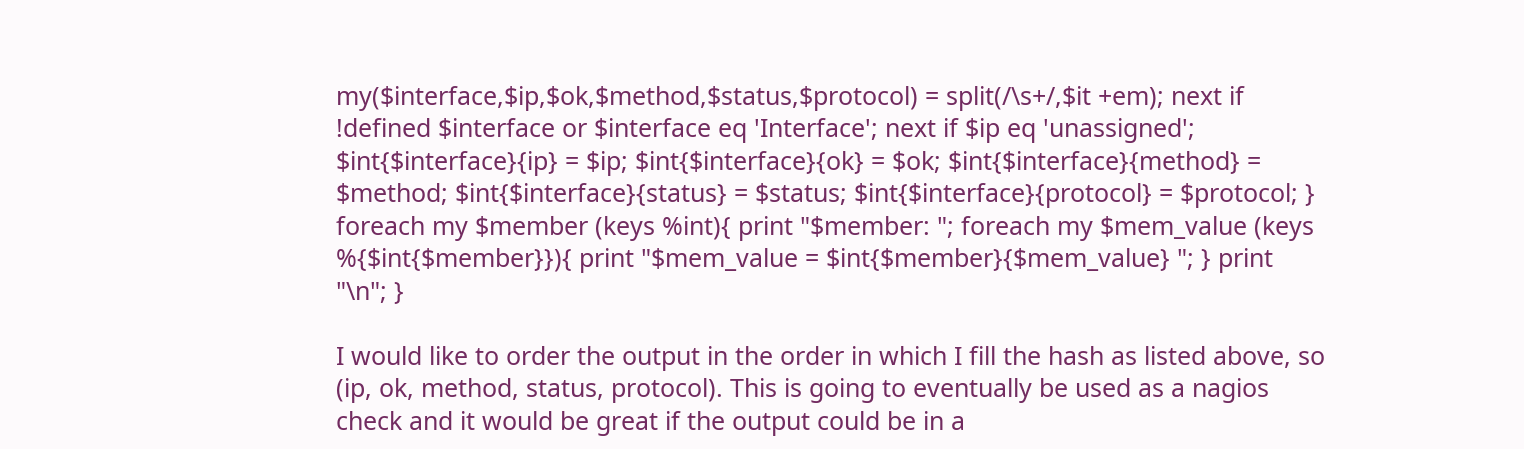my($interface,$ip,$ok,$method,$status,$protocol) = split(/\s+/,$it +em); next if !defined $interface or $interface eq 'Interface'; next if $ip eq 'unassigned'; $int{$interface}{ip} = $ip; $int{$interface}{ok} = $ok; $int{$interface}{method} = $method; $int{$interface}{status} = $status; $int{$interface}{protocol} = $protocol; } foreach my $member (keys %int){ print "$member: "; foreach my $mem_value (keys %{$int{$member}}){ print "$mem_value = $int{$member}{$mem_value} "; } print "\n"; }

I would like to order the output in the order in which I fill the hash as listed above, so (ip, ok, method, status, protocol). This is going to eventually be used as a nagios check and it would be great if the output could be in a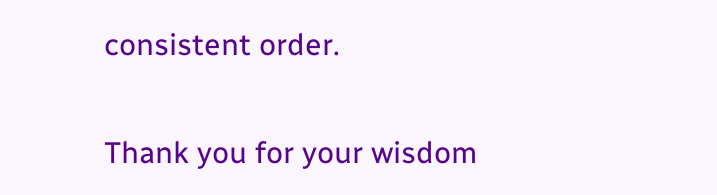consistent order.

Thank you for your wisdom